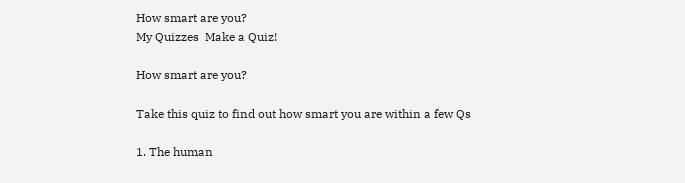How smart are you?
My Quizzes  Make a Quiz!

How smart are you?

Take this quiz to find out how smart you are within a few Qs

1. The human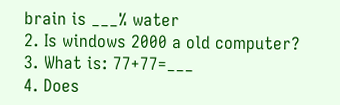brain is ___% water
2. Is windows 2000 a old computer?
3. What is: 77+77=___
4. Does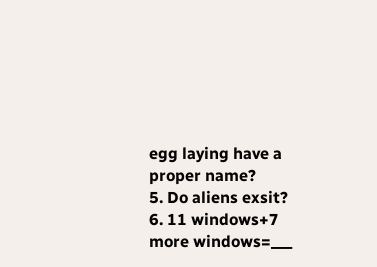egg laying have a proper name?
5. Do aliens exsit?
6. 11 windows+7 more windows=___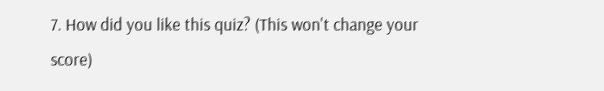7. How did you like this quiz? (This won't change your score)